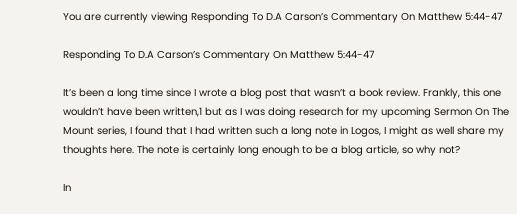You are currently viewing Responding To D.A Carson’s Commentary On Matthew 5:44-47

Responding To D.A Carson’s Commentary On Matthew 5:44-47

It’s been a long time since I wrote a blog post that wasn’t a book review. Frankly, this one wouldn’t have been written,1 but as I was doing research for my upcoming Sermon On The Mount series, I found that I had written such a long note in Logos, I might as well share my thoughts here. The note is certainly long enough to be a blog article, so why not?

In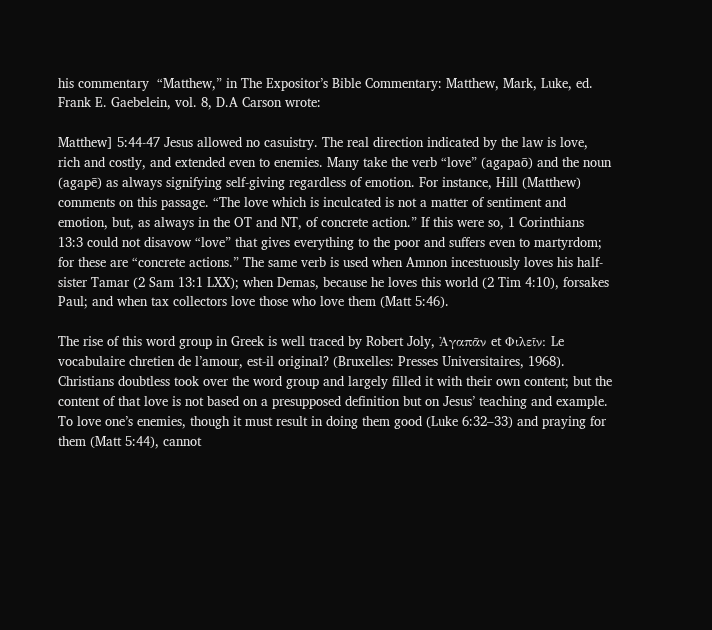his commentary  “Matthew,” in The Expositor’s Bible Commentary: Matthew, Mark, Luke, ed. Frank E. Gaebelein, vol. 8, D.A Carson wrote:

Matthew] 5:44-47 Jesus allowed no casuistry. The real direction indicated by the law is love, rich and costly, and extended even to enemies. Many take the verb “love” (agapaō) and the noun (agapē) as always signifying self-giving regardless of emotion. For instance, Hill (Matthew) comments on this passage. “The love which is inculcated is not a matter of sentiment and emotion, but, as always in the OT and NT, of concrete action.” If this were so, 1 Corinthians 13:3 could not disavow “love” that gives everything to the poor and suffers even to martyrdom; for these are “concrete actions.” The same verb is used when Amnon incestuously loves his half-sister Tamar (2 Sam 13:1 LXX); when Demas, because he loves this world (2 Tim 4:10), forsakes Paul; and when tax collectors love those who love them (Matt 5:46).

The rise of this word group in Greek is well traced by Robert Joly, Ἀγαπᾶν et Φιλεῖν: Le vocabulaire chretien de l’amour, est-il original? (Bruxelles: Presses Universitaires, 1968). Christians doubtless took over the word group and largely filled it with their own content; but the content of that love is not based on a presupposed definition but on Jesus’ teaching and example. To love one’s enemies, though it must result in doing them good (Luke 6:32–33) and praying for them (Matt 5:44), cannot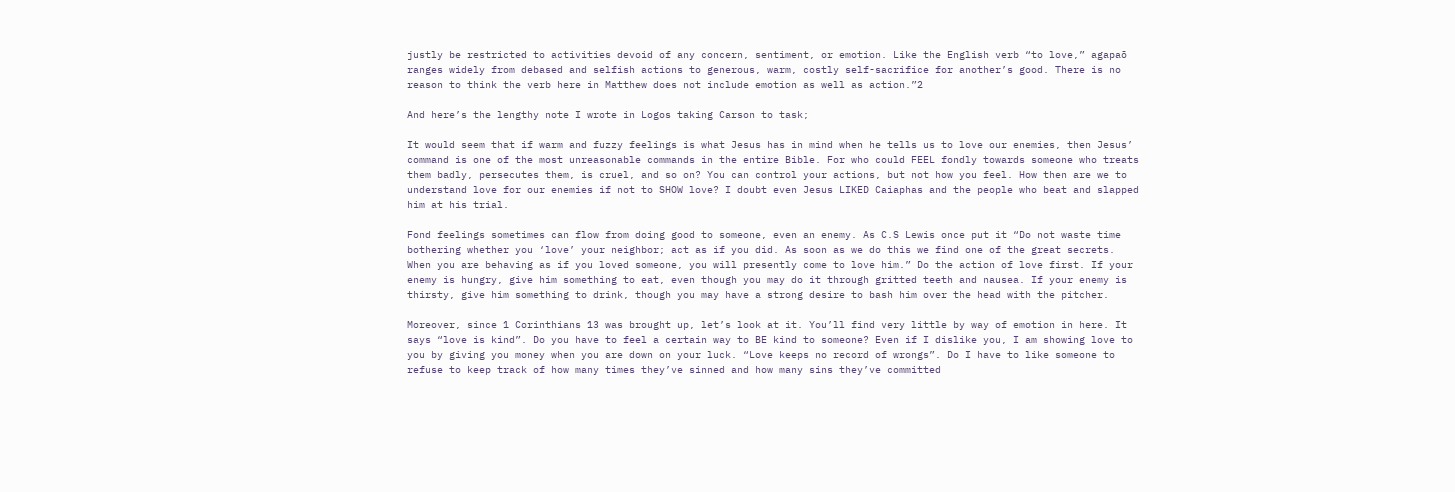justly be restricted to activities devoid of any concern, sentiment, or emotion. Like the English verb “to love,” agapaō ranges widely from debased and selfish actions to generous, warm, costly self-sacrifice for another’s good. There is no reason to think the verb here in Matthew does not include emotion as well as action.”2

And here’s the lengthy note I wrote in Logos taking Carson to task;

It would seem that if warm and fuzzy feelings is what Jesus has in mind when he tells us to love our enemies, then Jesus’ command is one of the most unreasonable commands in the entire Bible. For who could FEEL fondly towards someone who treats them badly, persecutes them, is cruel, and so on? You can control your actions, but not how you feel. How then are we to understand love for our enemies if not to SHOW love? I doubt even Jesus LIKED Caiaphas and the people who beat and slapped him at his trial.

Fond feelings sometimes can flow from doing good to someone, even an enemy. As C.S Lewis once put it “Do not waste time bothering whether you ‘love’ your neighbor; act as if you did. As soon as we do this we find one of the great secrets. When you are behaving as if you loved someone, you will presently come to love him.” Do the action of love first. If your enemy is hungry, give him something to eat, even though you may do it through gritted teeth and nausea. If your enemy is thirsty, give him something to drink, though you may have a strong desire to bash him over the head with the pitcher.

Moreover, since 1 Corinthians 13 was brought up, let’s look at it. You’ll find very little by way of emotion in here. It says “love is kind”. Do you have to feel a certain way to BE kind to someone? Even if I dislike you, I am showing love to you by giving you money when you are down on your luck. “Love keeps no record of wrongs”. Do I have to like someone to refuse to keep track of how many times they’ve sinned and how many sins they’ve committed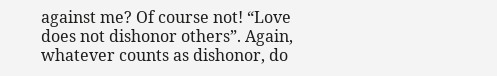against me? Of course not! “Love does not dishonor others”. Again, whatever counts as dishonor, do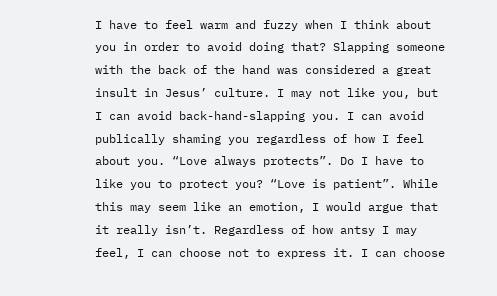I have to feel warm and fuzzy when I think about you in order to avoid doing that? Slapping someone with the back of the hand was considered a great insult in Jesus’ culture. I may not like you, but I can avoid back-hand-slapping you. I can avoid publically shaming you regardless of how I feel about you. “Love always protects”. Do I have to like you to protect you? “Love is patient”. While this may seem like an emotion, I would argue that it really isn’t. Regardless of how antsy I may feel, I can choose not to express it. I can choose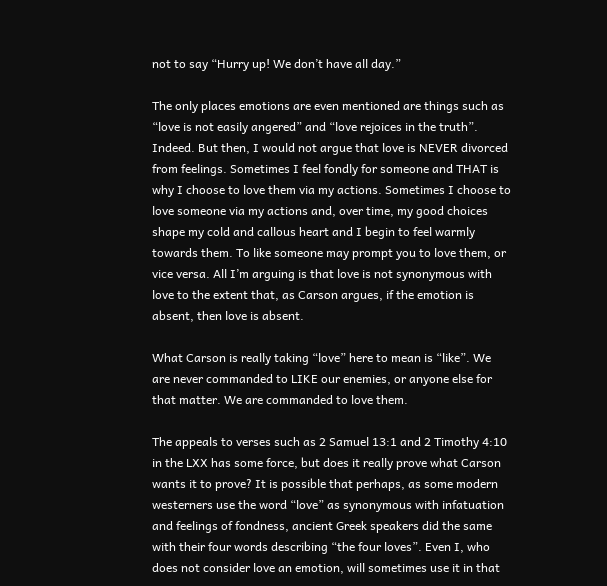not to say “Hurry up! We don’t have all day.”

The only places emotions are even mentioned are things such as “love is not easily angered” and “love rejoices in the truth”. Indeed. But then, I would not argue that love is NEVER divorced from feelings. Sometimes I feel fondly for someone and THAT is why I choose to love them via my actions. Sometimes I choose to love someone via my actions and, over time, my good choices shape my cold and callous heart and I begin to feel warmly towards them. To like someone may prompt you to love them, or vice versa. All I’m arguing is that love is not synonymous with love to the extent that, as Carson argues, if the emotion is absent, then love is absent.

What Carson is really taking “love” here to mean is “like”. We are never commanded to LIKE our enemies, or anyone else for that matter. We are commanded to love them.

The appeals to verses such as 2 Samuel 13:1 and 2 Timothy 4:10 in the LXX has some force, but does it really prove what Carson wants it to prove? It is possible that perhaps, as some modern westerners use the word “love” as synonymous with infatuation and feelings of fondness, ancient Greek speakers did the same with their four words describing “the four loves”. Even I, who does not consider love an emotion, will sometimes use it in that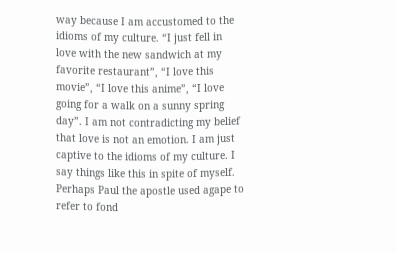way because I am accustomed to the idioms of my culture. “I just fell in love with the new sandwich at my favorite restaurant”, “I love this movie”, “I love this anime”, “I love going for a walk on a sunny spring day”. I am not contradicting my belief that love is not an emotion. I am just captive to the idioms of my culture. I say things like this in spite of myself. Perhaps Paul the apostle used agape to refer to fond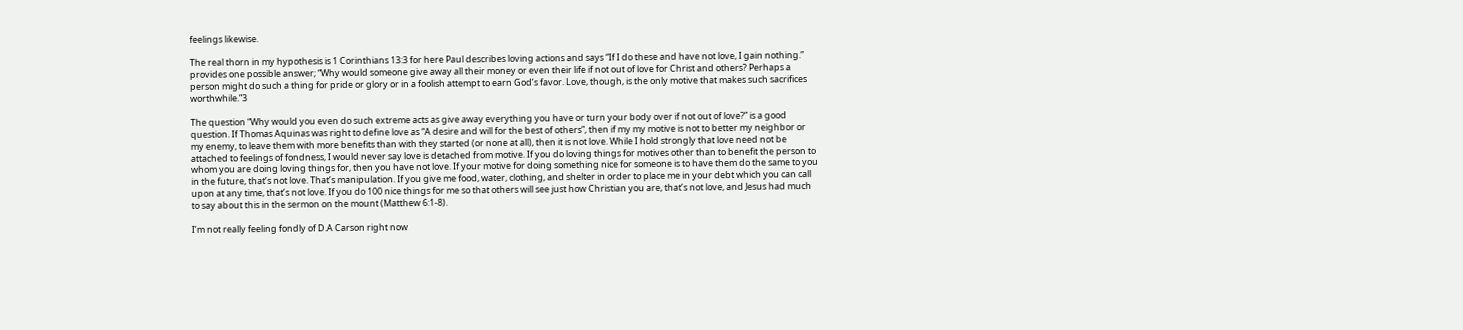feelings likewise.

The real thorn in my hypothesis is 1 Corinthians 13:3 for here Paul describes loving actions and says “If I do these and have not love, I gain nothing.” provides one possible answer; “Why would someone give away all their money or even their life if not out of love for Christ and others? Perhaps a person might do such a thing for pride or glory or in a foolish attempt to earn God’s favor. Love, though, is the only motive that makes such sacrifices worthwhile.”3

The question “Why would you even do such extreme acts as give away everything you have or turn your body over if not out of love?” is a good question. If Thomas Aquinas was right to define love as “A desire and will for the best of others”, then if my my motive is not to better my neighbor or my enemy, to leave them with more benefits than with they started (or none at all), then it is not love. While I hold strongly that love need not be attached to feelings of fondness, I would never say love is detached from motive. If you do loving things for motives other than to benefit the person to whom you are doing loving things for, then you have not love. If your motive for doing something nice for someone is to have them do the same to you in the future, that’s not love. That’s manipulation. If you give me food, water, clothing, and shelter in order to place me in your debt which you can call upon at any time, that’s not love. If you do 100 nice things for me so that others will see just how Christian you are, that’s not love, and Jesus had much to say about this in the sermon on the mount (Matthew 6:1-8).

I’m not really feeling fondly of D.A Carson right now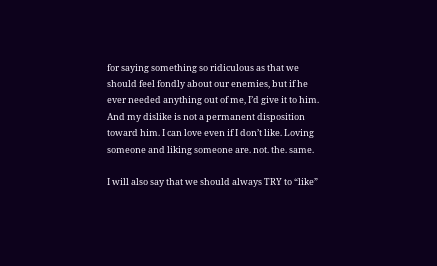for saying something so ridiculous as that we should feel fondly about our enemies, but if he ever needed anything out of me, I’d give it to him. And my dislike is not a permanent disposition toward him. I can love even if I don’t like. Loving someone and liking someone are. not. the. same.

I will also say that we should always TRY to “like”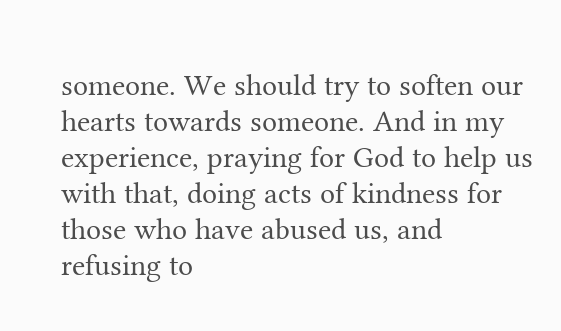someone. We should try to soften our hearts towards someone. And in my experience, praying for God to help us with that, doing acts of kindness for those who have abused us, and refusing to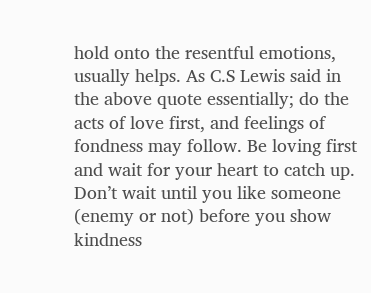hold onto the resentful emotions, usually helps. As C.S Lewis said in the above quote essentially; do the acts of love first, and feelings of fondness may follow. Be loving first and wait for your heart to catch up. Don’t wait until you like someone (enemy or not) before you show kindness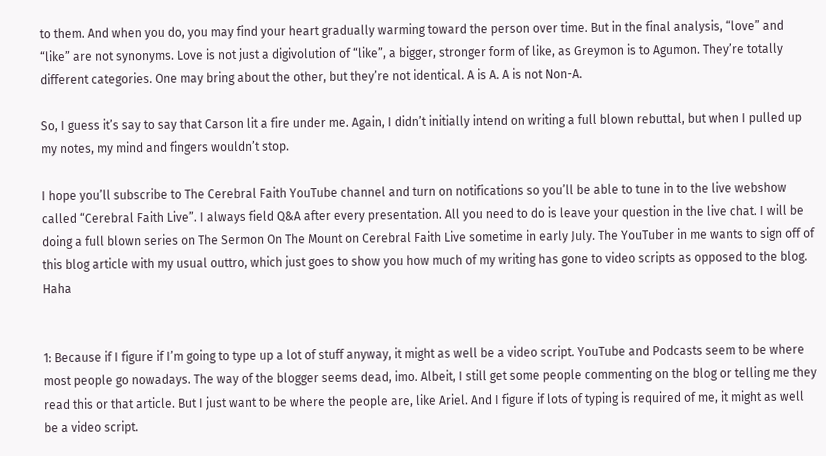to them. And when you do, you may find your heart gradually warming toward the person over time. But in the final analysis, “love” and “like” are not synonyms. Love is not just a digivolution of “like”, a bigger, stronger form of like, as Greymon is to Agumon. They’re totally different categories. One may bring about the other, but they’re not identical. A is A. A is not Non-A.

So, I guess it’s say to say that Carson lit a fire under me. Again, I didn’t initially intend on writing a full blown rebuttal, but when I pulled up my notes, my mind and fingers wouldn’t stop.

I hope you’ll subscribe to The Cerebral Faith YouTube channel and turn on notifications so you’ll be able to tune in to the live webshow called “Cerebral Faith Live”. I always field Q&A after every presentation. All you need to do is leave your question in the live chat. I will be doing a full blown series on The Sermon On The Mount on Cerebral Faith Live sometime in early July. The YouTuber in me wants to sign off of this blog article with my usual outtro, which just goes to show you how much of my writing has gone to video scripts as opposed to the blog. Haha


1: Because if I figure if I’m going to type up a lot of stuff anyway, it might as well be a video script. YouTube and Podcasts seem to be where most people go nowadays. The way of the blogger seems dead, imo. Albeit, I still get some people commenting on the blog or telling me they read this or that article. But I just want to be where the people are, like Ariel. And I figure if lots of typing is required of me, it might as well be a video script.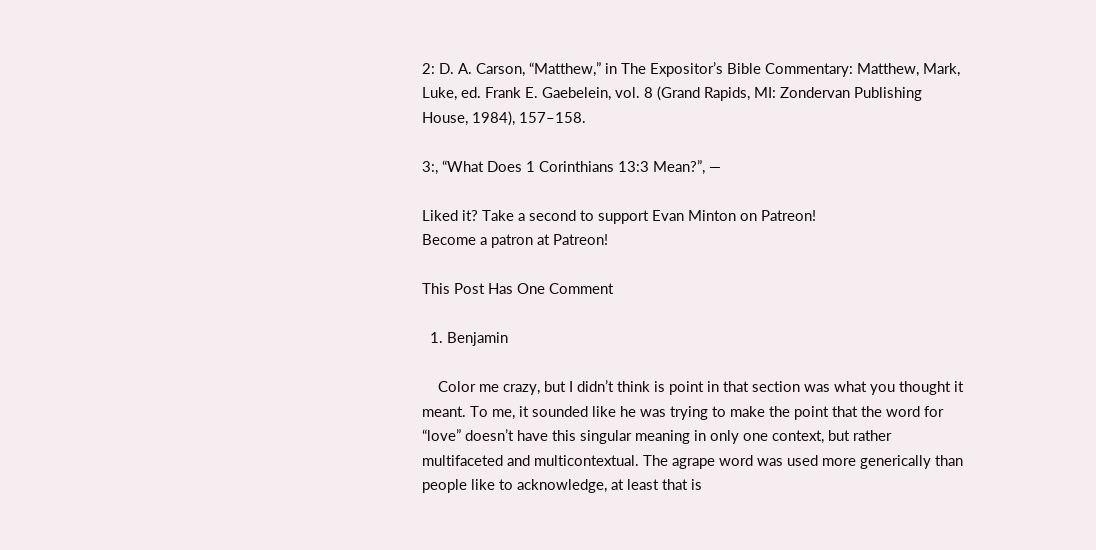2: D. A. Carson, “Matthew,” in The Expositor’s Bible Commentary: Matthew, Mark, Luke, ed. Frank E. Gaebelein, vol. 8 (Grand Rapids, MI: Zondervan Publishing House, 1984), 157–158.

3:, “What Does 1 Corinthians 13:3 Mean?”, —

Liked it? Take a second to support Evan Minton on Patreon!
Become a patron at Patreon!

This Post Has One Comment

  1. Benjamin

    Color me crazy, but I didn’t think is point in that section was what you thought it meant. To me, it sounded like he was trying to make the point that the word for “love” doesn’t have this singular meaning in only one context, but rather multifaceted and multicontextual. The agrape word was used more generically than people like to acknowledge, at least that is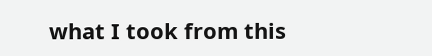what I took from this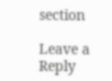section

Leave a Reply